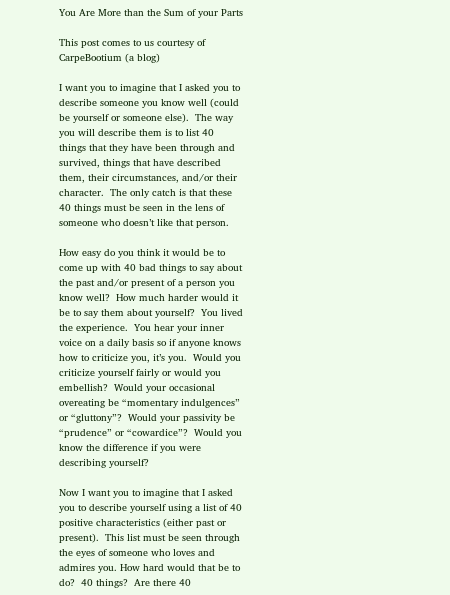You Are More than the Sum of your Parts

This post comes to us courtesy of CarpeBootium (a blog)

I want you to imagine that I asked you to describe someone you know well (could be yourself or someone else).  The way you will describe them is to list 40 things that they have been through and survived, things that have described them, their circumstances, and/or their character.  The only catch is that these 40 things must be seen in the lens of someone who doesn’t like that person.

How easy do you think it would be to come up with 40 bad things to say about the past and/or present of a person you know well?  How much harder would it be to say them about yourself?  You lived the experience.  You hear your inner voice on a daily basis so if anyone knows how to criticize you, it’s you.  Would you criticize yourself fairly or would you embellish?  Would your occasional overeating be “momentary indulgences” or “gluttony”?  Would your passivity be “prudence” or “cowardice”?  Would you know the difference if you were describing yourself?

Now I want you to imagine that I asked you to describe yourself using a list of 40 positive characteristics (either past or present).  This list must be seen through the eyes of someone who loves and admires you. How hard would that be to do?  40 things?  Are there 40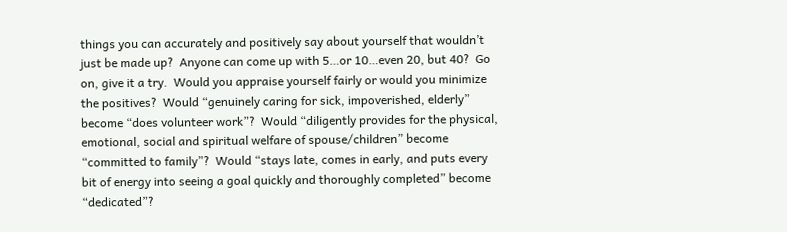things you can accurately and positively say about yourself that wouldn’t just be made up?  Anyone can come up with 5…or 10…even 20, but 40?  Go on, give it a try.  Would you appraise yourself fairly or would you minimize the positives?  Would “genuinely caring for sick, impoverished, elderly” become “does volunteer work”?  Would “diligently provides for the physical, emotional, social and spiritual welfare of spouse/children” become “committed to family”?  Would “stays late, comes in early, and puts every bit of energy into seeing a goal quickly and thoroughly completed” become “dedicated”?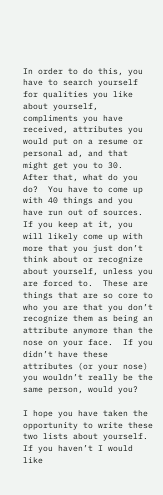In order to do this, you have to search yourself for qualities you like about yourself, compliments you have received, attributes you would put on a resume or personal ad, and that might get you to 30.  After that, what do you do?  You have to come up with 40 things and you have run out of sources.  If you keep at it, you will likely come up with more that you just don’t think about or recognize about yourself, unless you are forced to.  These are things that are so core to who you are that you don’t recognize them as being an attribute anymore than the nose on your face.  If you didn’t have these attributes (or your nose) you wouldn’t really be the same person, would you?

I hope you have taken the opportunity to write these two lists about yourself.  If you haven’t I would like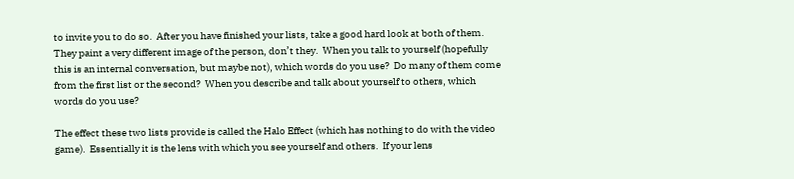to invite you to do so.  After you have finished your lists, take a good hard look at both of them.  They paint a very different image of the person, don’t they.  When you talk to yourself (hopefully this is an internal conversation, but maybe not), which words do you use?  Do many of them come from the first list or the second?  When you describe and talk about yourself to others, which words do you use?

The effect these two lists provide is called the Halo Effect (which has nothing to do with the video game).  Essentially it is the lens with which you see yourself and others.  If your lens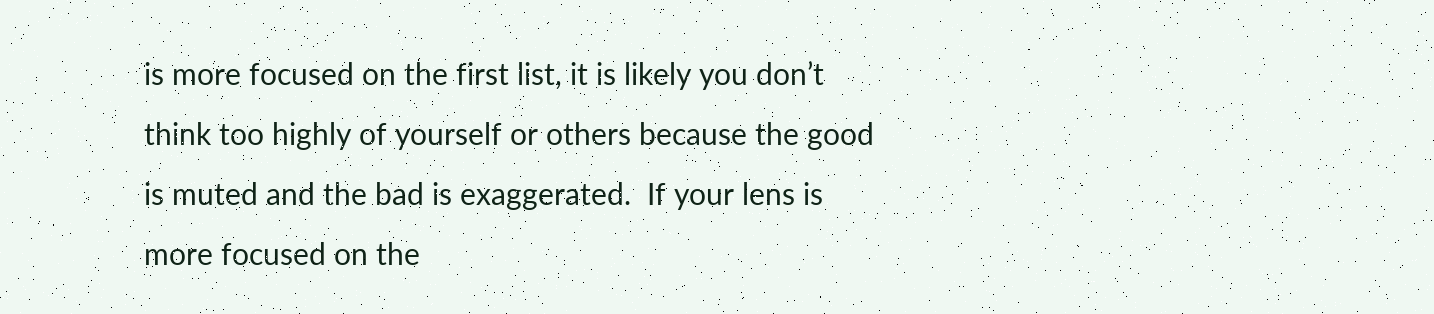is more focused on the first list, it is likely you don’t think too highly of yourself or others because the good is muted and the bad is exaggerated.  If your lens is more focused on the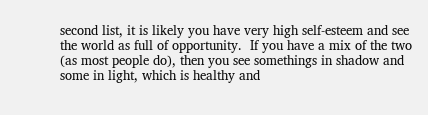second list, it is likely you have very high self-esteem and see the world as full of opportunity.  If you have a mix of the two (as most people do), then you see somethings in shadow and some in light, which is healthy and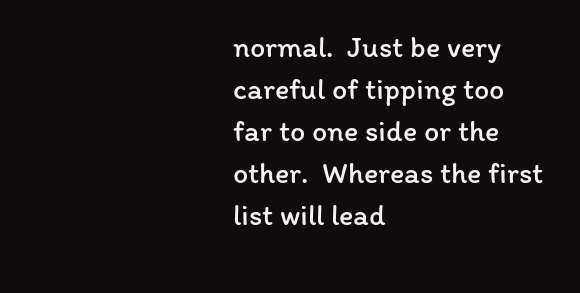normal.  Just be very careful of tipping too far to one side or the other.  Whereas the first list will lead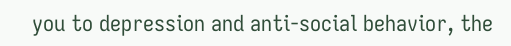you to depression and anti-social behavior, the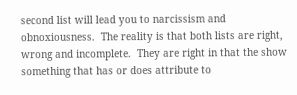second list will lead you to narcissism and obnoxiousness.  The reality is that both lists are right, wrong and incomplete.  They are right in that the show something that has or does attribute to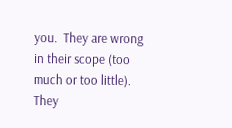you.  They are wrong in their scope (too much or too little).  They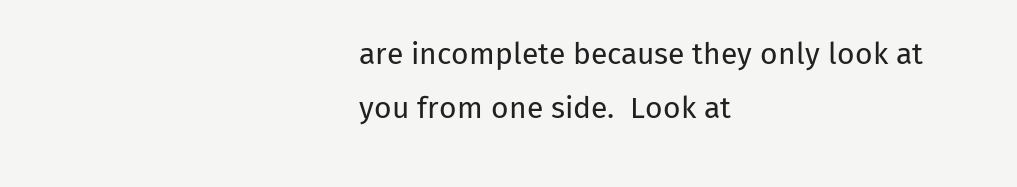are incomplete because they only look at you from one side.  Look at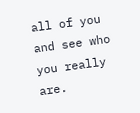all of you and see who you really are.